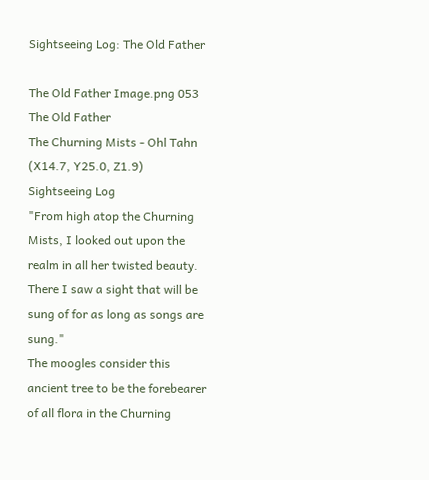Sightseeing Log: The Old Father

The Old Father Image.png 053   The Old Father
The Churning Mists - Ohl Tahn  (X14.7, Y25.0, Z1.9)
Sightseeing Log
"From high atop the Churning Mists, I looked out upon the realm in all her twisted beauty.
There I saw a sight that will be sung of for as long as songs are sung."
The moogles consider this ancient tree to be the forebearer of all flora in the Churning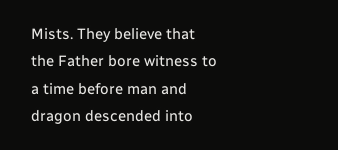Mists. They believe that the Father bore witness to a time before man and dragon descended into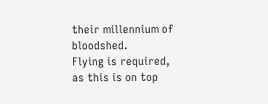their millennium of bloodshed.
Flying is required, as this is on top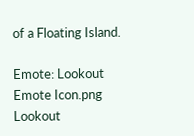of a Floating Island.

Emote: Lookout Emote Icon.png Lookout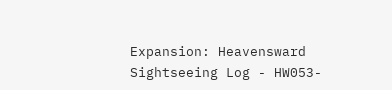Expansion: Heavensward
Sightseeing Log - HW053-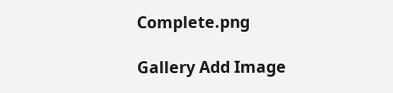Complete.png

Gallery Add Image